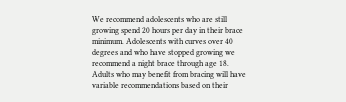We recommend adolescents who are still growing spend 20 hours per day in their brace minimum. Adolescents with curves over 40 degrees and who have stopped growing we recommend a night brace through age 18. Adults who may benefit from bracing will have variable recommendations based on their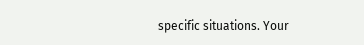specific situations. Your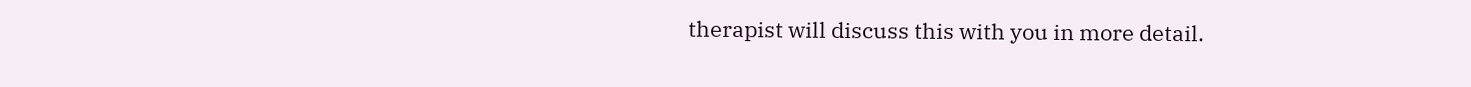therapist will discuss this with you in more detail.